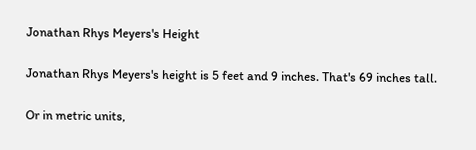Jonathan Rhys Meyers's Height

Jonathan Rhys Meyers's height is 5 feet and 9 inches. That's 69 inches tall.

Or in metric units,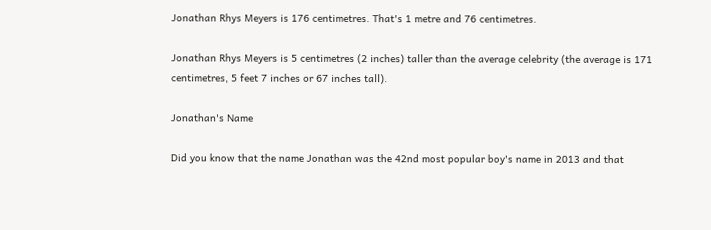Jonathan Rhys Meyers is 176 centimetres. That's 1 metre and 76 centimetres.

Jonathan Rhys Meyers is 5 centimetres (2 inches) taller than the average celebrity (the average is 171 centimetres, 5 feet 7 inches or 67 inches tall).

Jonathan's Name

Did you know that the name Jonathan was the 42nd most popular boy's name in 2013 and that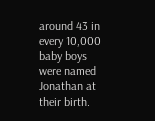around 43 in every 10,000 baby boys were named Jonathan at their birth.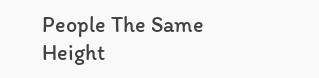People The Same Height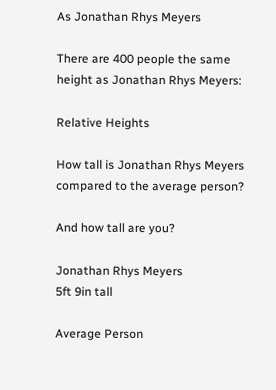As Jonathan Rhys Meyers

There are 400 people the same height as Jonathan Rhys Meyers:

Relative Heights

How tall is Jonathan Rhys Meyers compared to the average person?

And how tall are you?

Jonathan Rhys Meyers
5ft 9in tall

Average Person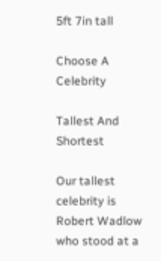5ft 7in tall

Choose A Celebrity

Tallest And Shortest

Our tallest celebrity is Robert Wadlow who stood at a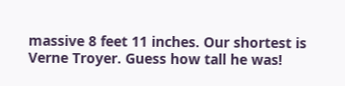massive 8 feet 11 inches. Our shortest is Verne Troyer. Guess how tall he was!